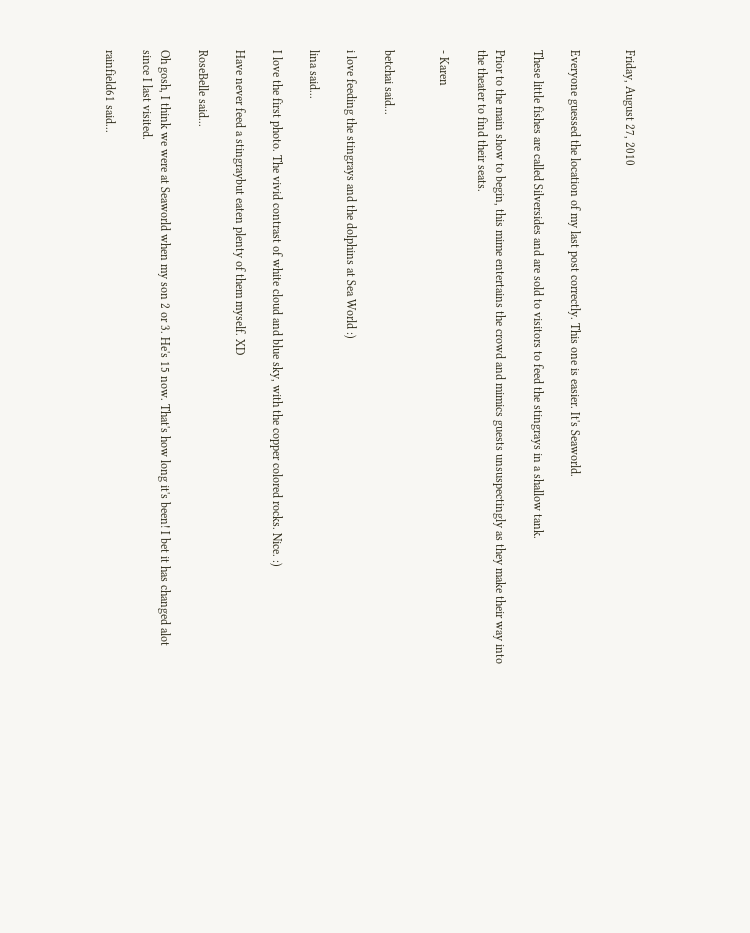Friday, August 27, 2010


Everyone guessed the location of my last post correctly. This one is easier. It's Seaworld.

These little fishes are called Silversides and are sold to visitors to feed the stingrays in a shallow tank.

Prior to the main show to begin, this mime entertains the crowd and mimics guests unsuspectingly as they make their way into the theater to find their seats.

- Karen


betchai said...

i love feeding the stingrays and the dolphins at Sea World :)

lina said...

I love the first photo. The vivid contrast of white cloud and blue sky, with the copper colored rocks. Nice. :)

Have never feed a stingraybut eaten plenty of them myself. XD

RoseBelle said...

Oh gosh, I think we were at Seaworld when my son 2 or 3. He's 15 now. That's how long it's been! I bet it has changed alot since I last visited.

rainfield61 said...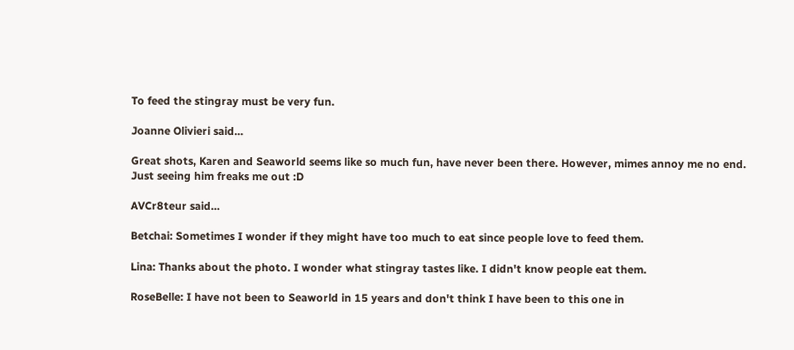To feed the stingray must be very fun.

Joanne Olivieri said...

Great shots, Karen and Seaworld seems like so much fun, have never been there. However, mimes annoy me no end. Just seeing him freaks me out :D

AVCr8teur said...

Betchai: Sometimes I wonder if they might have too much to eat since people love to feed them.

Lina: Thanks about the photo. I wonder what stingray tastes like. I didn't know people eat them.

RoseBelle: I have not been to Seaworld in 15 years and don't think I have been to this one in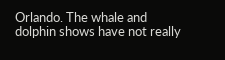Orlando. The whale and dolphin shows have not really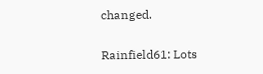changed.

Rainfield61: Lots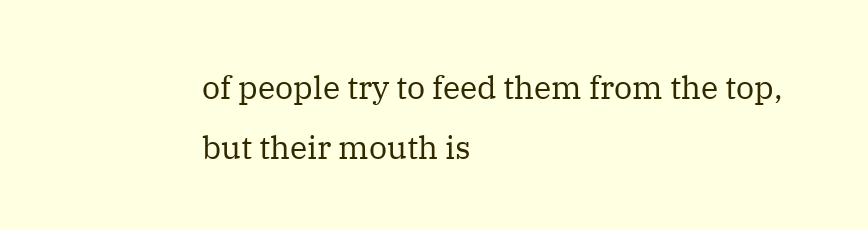of people try to feed them from the top, but their mouth is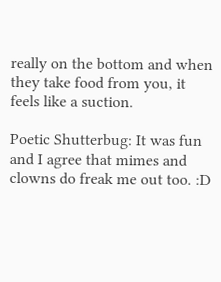really on the bottom and when they take food from you, it feels like a suction.

Poetic Shutterbug: It was fun and I agree that mimes and clowns do freak me out too. :D